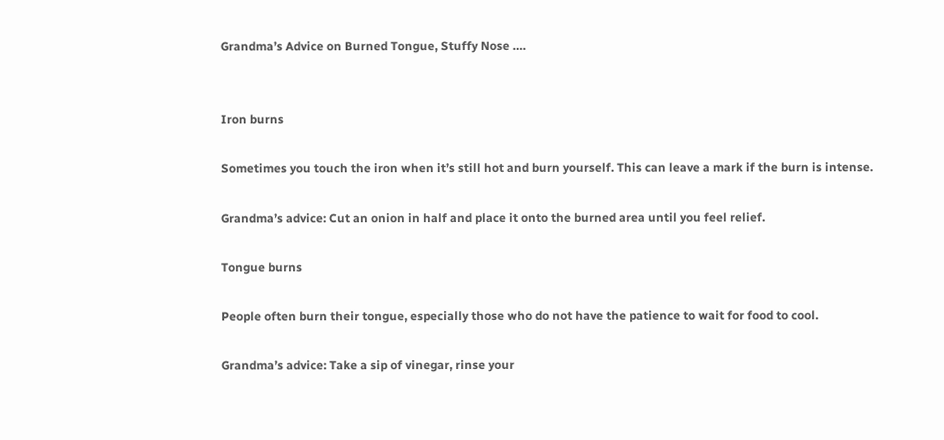Grandma’s Advice on Burned Tongue, Stuffy Nose ….


Iron burns

Sometimes you touch the iron when it’s still hot and burn yourself. This can leave a mark if the burn is intense.

Grandma’s advice: Cut an onion in half and place it onto the burned area until you feel relief.

Tongue burns

People often burn their tongue, especially those who do not have the patience to wait for food to cool.

Grandma’s advice: Take a sip of vinegar, rinse your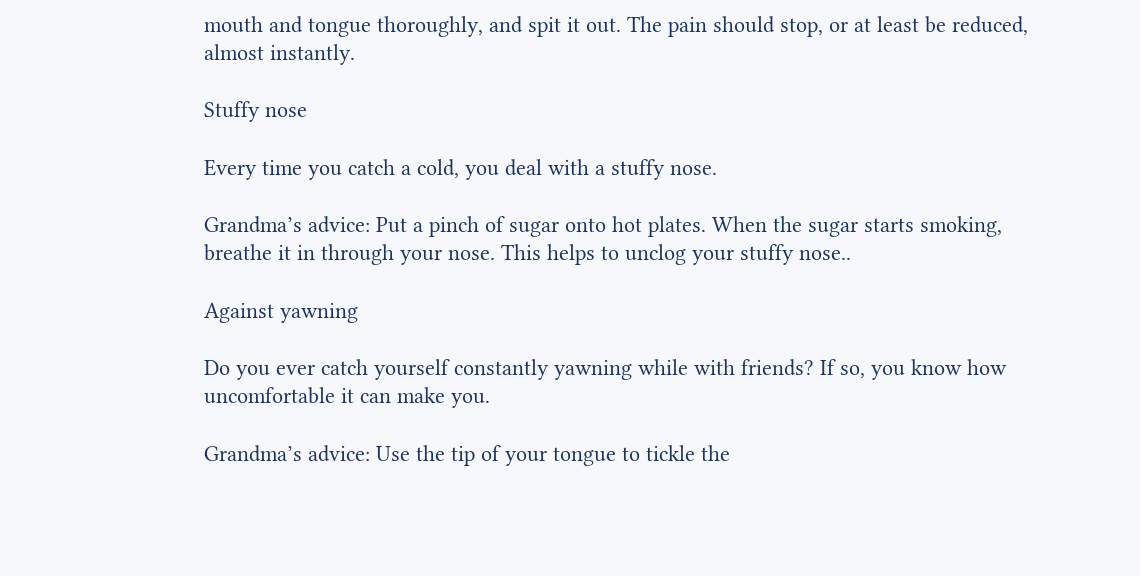mouth and tongue thoroughly, and spit it out. The pain should stop, or at least be reduced, almost instantly.

Stuffy nose

Every time you catch a cold, you deal with a stuffy nose.

Grandma’s advice: Put a pinch of sugar onto hot plates. When the sugar starts smoking, breathe it in through your nose. This helps to unclog your stuffy nose..

Against yawning

Do you ever catch yourself constantly yawning while with friends? If so, you know how uncomfortable it can make you.

Grandma’s advice: Use the tip of your tongue to tickle the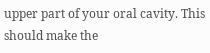upper part of your oral cavity. This should make the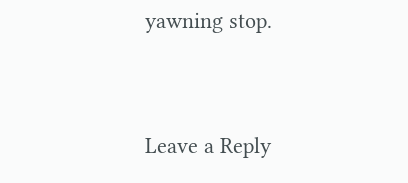yawning stop.


Leave a Reply